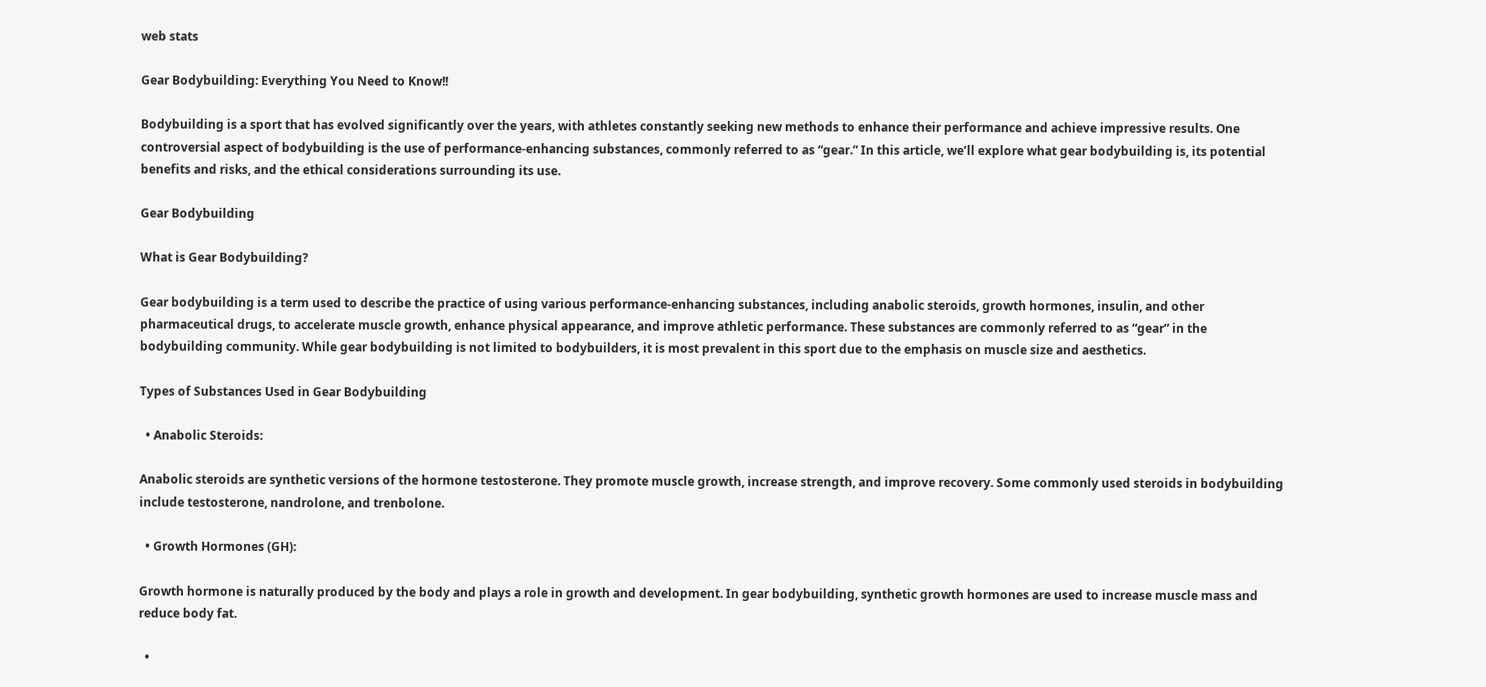web stats

Gear Bodybuilding: Everything You Need to Know!!

Bodybuilding is a sport that has evolved significantly over the years, with athletes constantly seeking new methods to enhance their performance and achieve impressive results. One controversial aspect of bodybuilding is the use of performance-enhancing substances, commonly referred to as “gear.” In this article, we’ll explore what gear bodybuilding is, its potential benefits and risks, and the ethical considerations surrounding its use.

Gear Bodybuilding

What is Gear Bodybuilding?

Gear bodybuilding is a term used to describe the practice of using various performance-enhancing substances, including anabolic steroids, growth hormones, insulin, and other pharmaceutical drugs, to accelerate muscle growth, enhance physical appearance, and improve athletic performance. These substances are commonly referred to as “gear” in the bodybuilding community. While gear bodybuilding is not limited to bodybuilders, it is most prevalent in this sport due to the emphasis on muscle size and aesthetics.

Types of Substances Used in Gear Bodybuilding

  • Anabolic Steroids:

Anabolic steroids are synthetic versions of the hormone testosterone. They promote muscle growth, increase strength, and improve recovery. Some commonly used steroids in bodybuilding include testosterone, nandrolone, and trenbolone.

  • Growth Hormones (GH):

Growth hormone is naturally produced by the body and plays a role in growth and development. In gear bodybuilding, synthetic growth hormones are used to increase muscle mass and reduce body fat.

  •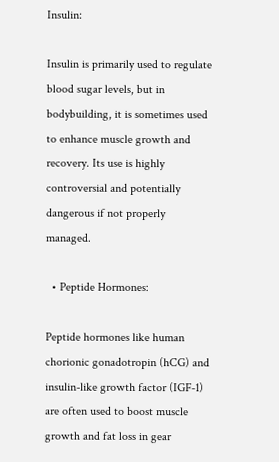Insulin:

Insulin is primarily used to regulate blood sugar levels, but in bodybuilding, it is sometimes used to enhance muscle growth and recovery. Its use is highly controversial and potentially dangerous if not properly managed.

  • Peptide Hormones:

Peptide hormones like human chorionic gonadotropin (hCG) and insulin-like growth factor (IGF-1) are often used to boost muscle growth and fat loss in gear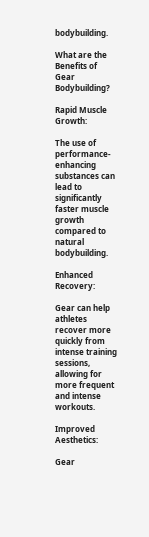bodybuilding.

What are the Benefits of Gear Bodybuilding?

Rapid Muscle Growth:

The use of performance-enhancing substances can lead to significantly faster muscle growth compared to natural bodybuilding.

Enhanced Recovery:

Gear can help athletes recover more quickly from intense training sessions, allowing for more frequent and intense workouts.

Improved Aesthetics:

Gear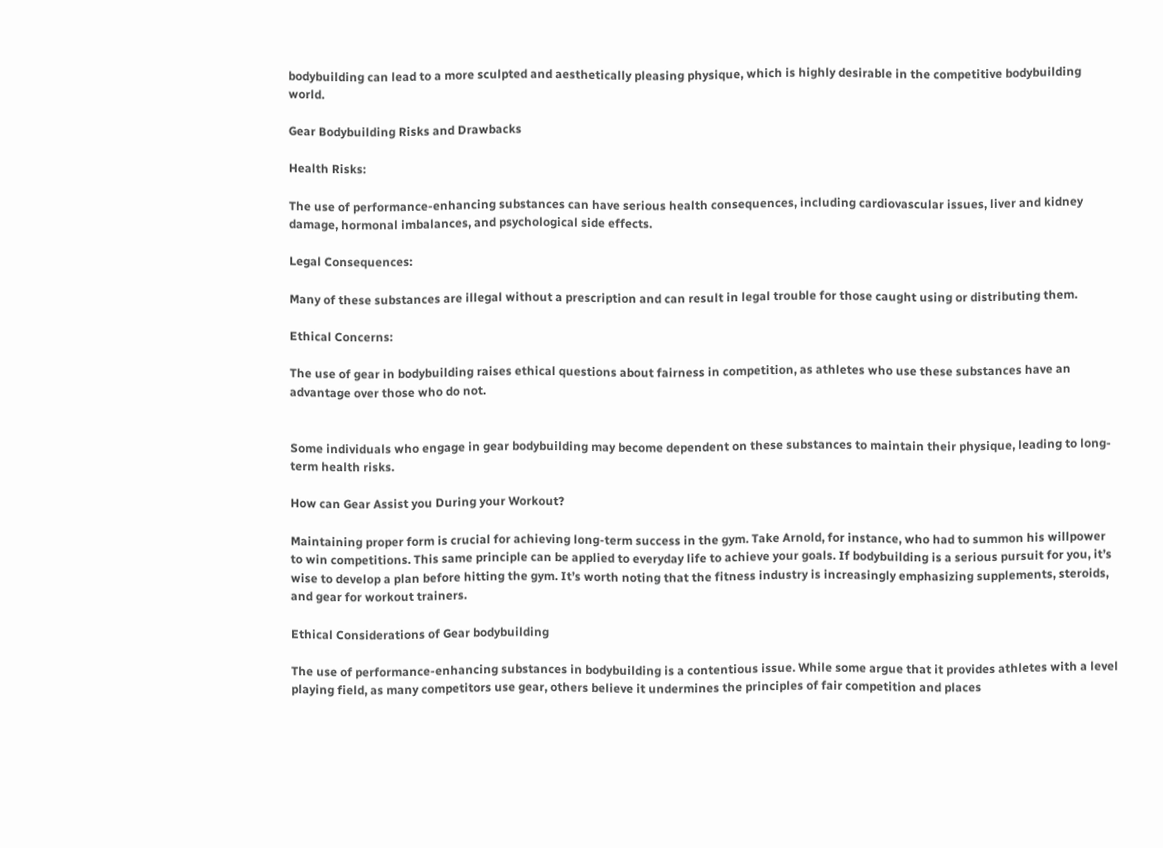bodybuilding can lead to a more sculpted and aesthetically pleasing physique, which is highly desirable in the competitive bodybuilding world.

Gear Bodybuilding Risks and Drawbacks

Health Risks:

The use of performance-enhancing substances can have serious health consequences, including cardiovascular issues, liver and kidney damage, hormonal imbalances, and psychological side effects.

Legal Consequences:

Many of these substances are illegal without a prescription and can result in legal trouble for those caught using or distributing them.

Ethical Concerns:

The use of gear in bodybuilding raises ethical questions about fairness in competition, as athletes who use these substances have an advantage over those who do not.


Some individuals who engage in gear bodybuilding may become dependent on these substances to maintain their physique, leading to long-term health risks.

How can Gear Assist you During your Workout?

Maintaining proper form is crucial for achieving long-term success in the gym. Take Arnold, for instance, who had to summon his willpower to win competitions. This same principle can be applied to everyday life to achieve your goals. If bodybuilding is a serious pursuit for you, it’s wise to develop a plan before hitting the gym. It’s worth noting that the fitness industry is increasingly emphasizing supplements, steroids, and gear for workout trainers.

Ethical Considerations of Gear bodybuilding

The use of performance-enhancing substances in bodybuilding is a contentious issue. While some argue that it provides athletes with a level playing field, as many competitors use gear, others believe it undermines the principles of fair competition and places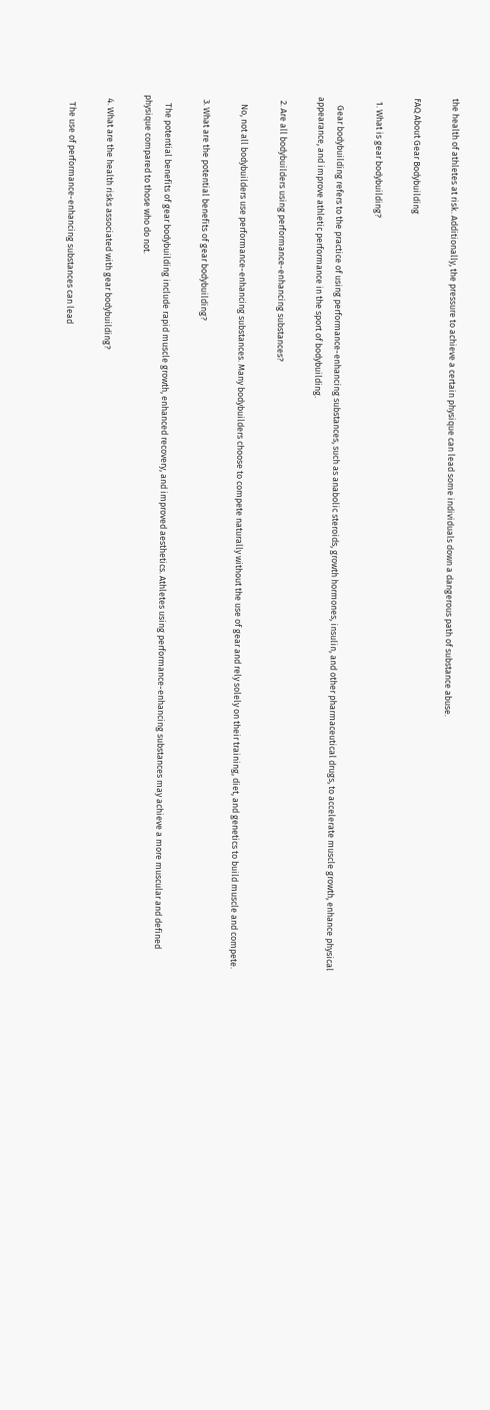the health of athletes at risk. Additionally, the pressure to achieve a certain physique can lead some individuals down a dangerous path of substance abuse.

FAQ About Gear Bodybuilding

  1. What is gear bodybuilding?

    Gear bodybuilding refers to the practice of using performance-enhancing substances, such as anabolic steroids, growth hormones, insulin, and other pharmaceutical drugs, to accelerate muscle growth, enhance physical appearance, and improve athletic performance in the sport of bodybuilding.

  2. Are all bodybuilders using performance-enhancing substances?

    No, not all bodybuilders use performance-enhancing substances. Many bodybuilders choose to compete naturally without the use of gear and rely solely on their training, diet, and genetics to build muscle and compete.

  3. What are the potential benefits of gear bodybuilding?

    The potential benefits of gear bodybuilding include rapid muscle growth, enhanced recovery, and improved aesthetics. Athletes using performance-enhancing substances may achieve a more muscular and defined physique compared to those who do not.

  4. What are the health risks associated with gear bodybuilding?

    The use of performance-enhancing substances can lead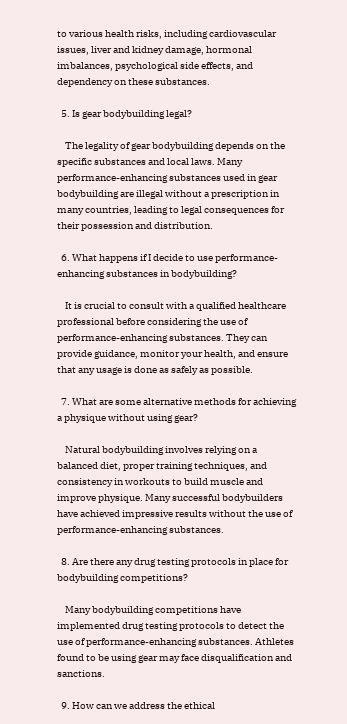to various health risks, including cardiovascular issues, liver and kidney damage, hormonal imbalances, psychological side effects, and dependency on these substances.

  5. Is gear bodybuilding legal?

    The legality of gear bodybuilding depends on the specific substances and local laws. Many performance-enhancing substances used in gear bodybuilding are illegal without a prescription in many countries, leading to legal consequences for their possession and distribution.

  6. What happens if I decide to use performance-enhancing substances in bodybuilding?

    It is crucial to consult with a qualified healthcare professional before considering the use of performance-enhancing substances. They can provide guidance, monitor your health, and ensure that any usage is done as safely as possible.

  7. What are some alternative methods for achieving a physique without using gear?

    Natural bodybuilding involves relying on a balanced diet, proper training techniques, and consistency in workouts to build muscle and improve physique. Many successful bodybuilders have achieved impressive results without the use of performance-enhancing substances.

  8. Are there any drug testing protocols in place for bodybuilding competitions?

    Many bodybuilding competitions have implemented drug testing protocols to detect the use of performance-enhancing substances. Athletes found to be using gear may face disqualification and sanctions.

  9. How can we address the ethical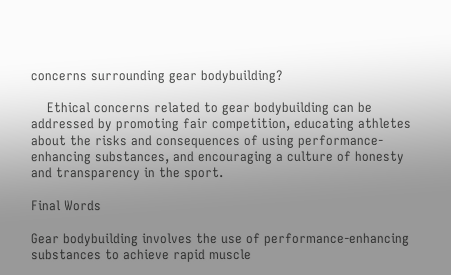concerns surrounding gear bodybuilding?

    Ethical concerns related to gear bodybuilding can be addressed by promoting fair competition, educating athletes about the risks and consequences of using performance-enhancing substances, and encouraging a culture of honesty and transparency in the sport.

Final Words

Gear bodybuilding involves the use of performance-enhancing substances to achieve rapid muscle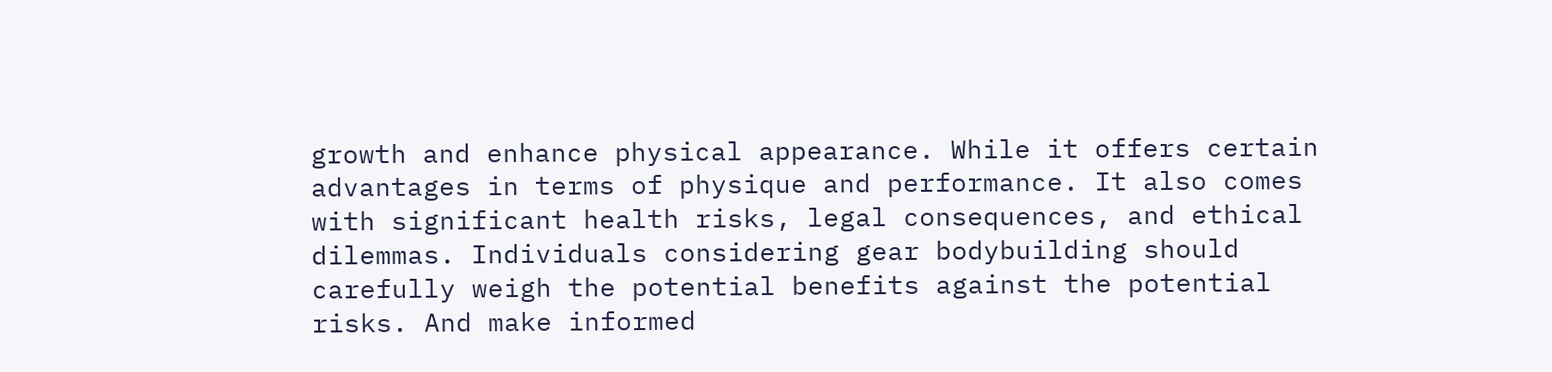growth and enhance physical appearance. While it offers certain advantages in terms of physique and performance. It also comes with significant health risks, legal consequences, and ethical dilemmas. Individuals considering gear bodybuilding should carefully weigh the potential benefits against the potential risks. And make informed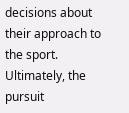decisions about their approach to the sport. Ultimately, the pursuit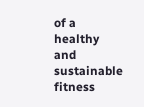of a healthy and sustainable fitness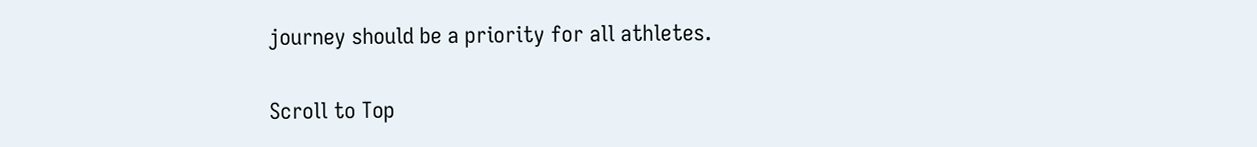journey should be a priority for all athletes.

Scroll to Top